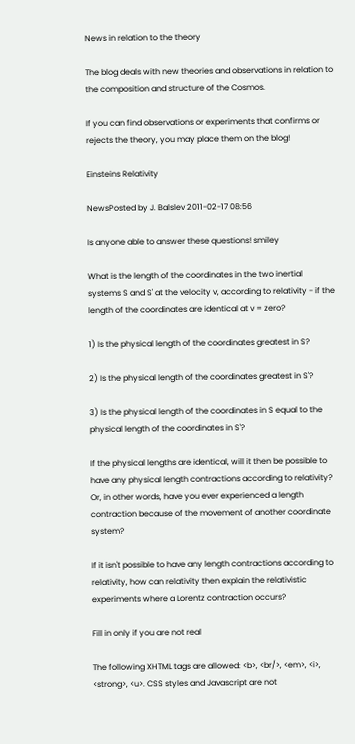News in relation to the theory

The blog deals with new theories and observations in relation to the composition and structure of the Cosmos.

If you can find observations or experiments that confirms or rejects the theory, you may place them on the blog!

Einsteins Relativity

NewsPosted by J. Balslev 2011-02-17 08:56

Is anyone able to answer these questions! smiley

What is the length of the coordinates in the two inertial systems S and S' at the velocity v, according to relativity - if the length of the coordinates are identical at v = zero?

1) Is the physical length of the coordinates greatest in S?

2) Is the physical length of the coordinates greatest in S'?

3) Is the physical length of the coordinates in S equal to the physical length of the coordinates in S'?

If the physical lengths are identical, will it then be possible to have any physical length contractions according to relativity? Or, in other words, have you ever experienced a length contraction because of the movement of another coordinate system?

If it isn't possible to have any length contractions according to relativity, how can relativity then explain the relativistic experiments where a Lorentz contraction occurs?

Fill in only if you are not real

The following XHTML tags are allowed: <b>, <br/>, <em>, <i>, <strong>, <u>. CSS styles and Javascript are not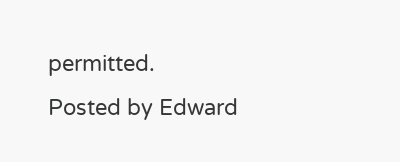permitted.
Posted by Edward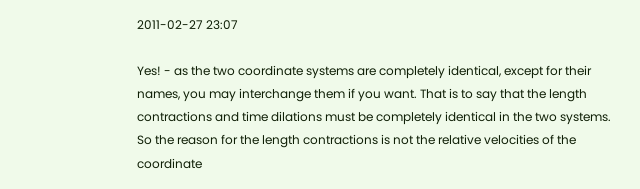2011-02-27 23:07

Yes! - as the two coordinate systems are completely identical, except for their names, you may interchange them if you want. That is to say that the length contractions and time dilations must be completely identical in the two systems. So the reason for the length contractions is not the relative velocities of the coordinate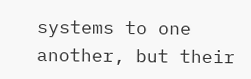systems to one another, but their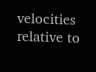velocities relative to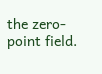the zero-point field.